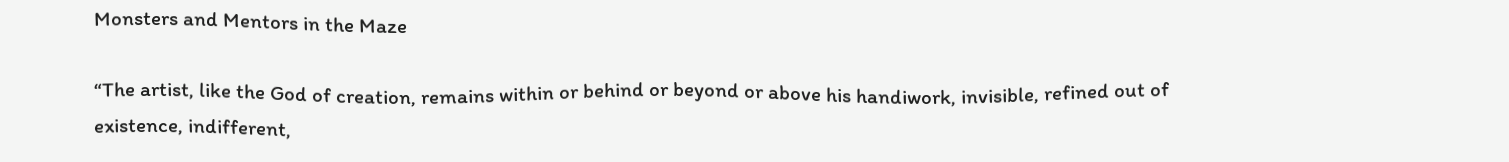Monsters and Mentors in the Maze

“The artist, like the God of creation, remains within or behind or beyond or above his handiwork, invisible, refined out of existence, indifferent,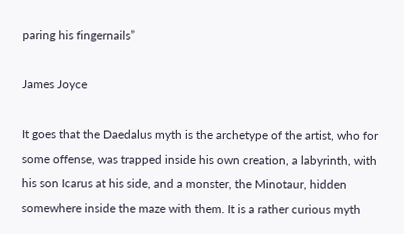paring his fingernails”

James Joyce

It goes that the Daedalus myth is the archetype of the artist, who for some offense, was trapped inside his own creation, a labyrinth, with his son Icarus at his side, and a monster, the Minotaur, hidden somewhere inside the maze with them. It is a rather curious myth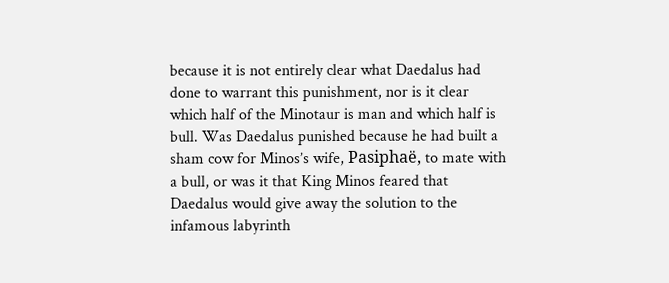because it is not entirely clear what Daedalus had done to warrant this punishment, nor is it clear which half of the Minotaur is man and which half is bull. Was Daedalus punished because he had built a sham cow for Minos’s wife, Pasiphaë, to mate with a bull, or was it that King Minos feared that Daedalus would give away the solution to the infamous labyrinth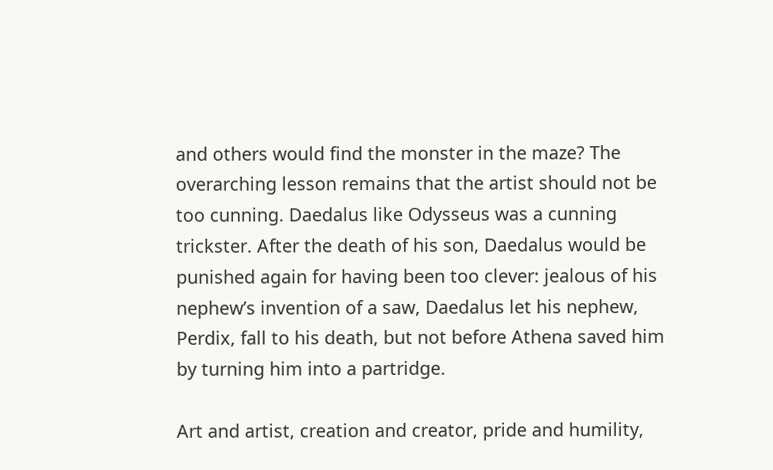and others would find the monster in the maze? The overarching lesson remains that the artist should not be too cunning. Daedalus like Odysseus was a cunning trickster. After the death of his son, Daedalus would be punished again for having been too clever: jealous of his nephew’s invention of a saw, Daedalus let his nephew, Perdix, fall to his death, but not before Athena saved him by turning him into a partridge.

Art and artist, creation and creator, pride and humility,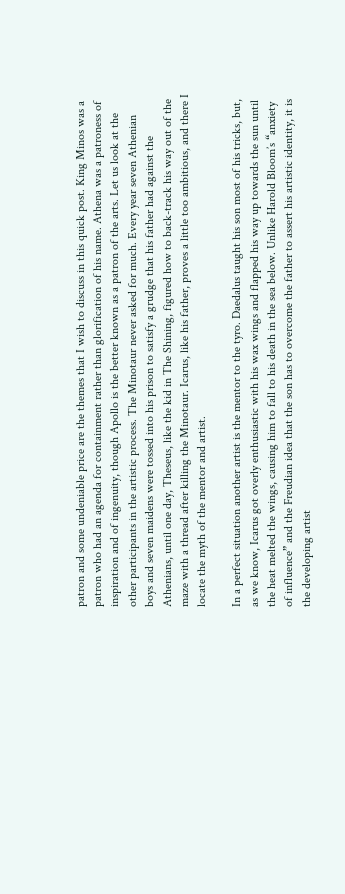patron and some undeniable price are the themes that I wish to discuss in this quick post. King Minos was a patron who had an agenda for containment rather than glorification of his name. Athena was a patroness of inspiration and of ingenuity, though Apollo is the better known as a patron of the arts. Let us look at the other participants in the artistic process. The Minotaur never asked for much. Every year seven Athenian boys and seven maidens were tossed into his prison to satisfy a grudge that his father had against the Athenians, until one day, Theseus, like the kid in The Shining, figured how to back-track his way out of the maze with a thread after killing the Minotaur. Icarus, like his father, proves a little too ambitious, and there I locate the myth of the mentor and artist.

In a perfect situation another artist is the mentor to the tyro. Daedalus taught his son most of his tricks, but, as we know, Icarus got overly enthusiastic with his wax wings and flapped his way up towards the sun until the heat melted the wings, causing him to fall to his death in the sea below. Unlike Harold Bloom’s “anxiety of influence” and the Freudian idea that the son has to overcome the father to assert his artistic identity, it is the developing artist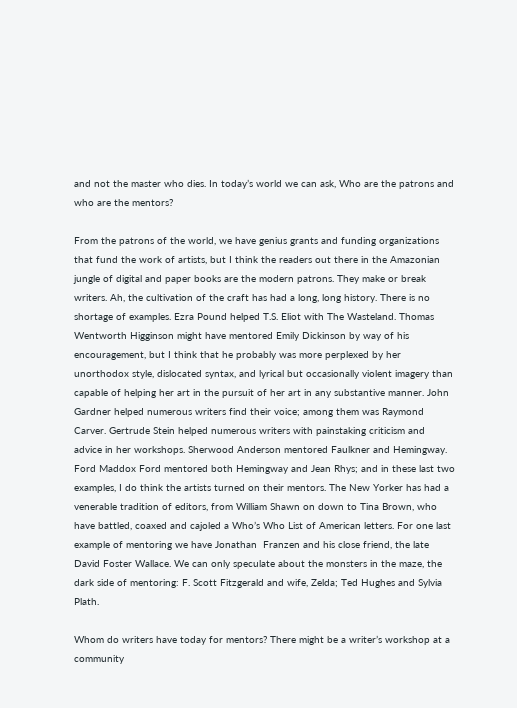and not the master who dies. In today’s world we can ask, Who are the patrons and who are the mentors?

From the patrons of the world, we have genius grants and funding organizations that fund the work of artists, but I think the readers out there in the Amazonian jungle of digital and paper books are the modern patrons. They make or break writers. Ah, the cultivation of the craft has had a long, long history. There is no shortage of examples. Ezra Pound helped T.S. Eliot with The Wasteland. Thomas Wentworth Higginson might have mentored Emily Dickinson by way of his encouragement, but I think that he probably was more perplexed by her unorthodox style, dislocated syntax, and lyrical but occasionally violent imagery than capable of helping her art in the pursuit of her art in any substantive manner. John Gardner helped numerous writers find their voice; among them was Raymond Carver. Gertrude Stein helped numerous writers with painstaking criticism and advice in her workshops. Sherwood Anderson mentored Faulkner and Hemingway. Ford Maddox Ford mentored both Hemingway and Jean Rhys; and in these last two examples, I do think the artists turned on their mentors. The New Yorker has had a venerable tradition of editors, from William Shawn on down to Tina Brown, who have battled, coaxed and cajoled a Who’s Who List of American letters. For one last example of mentoring we have Jonathan  Franzen and his close friend, the late David Foster Wallace. We can only speculate about the monsters in the maze, the dark side of mentoring: F. Scott Fitzgerald and wife, Zelda; Ted Hughes and Sylvia Plath.

Whom do writers have today for mentors? There might be a writer’s workshop at a community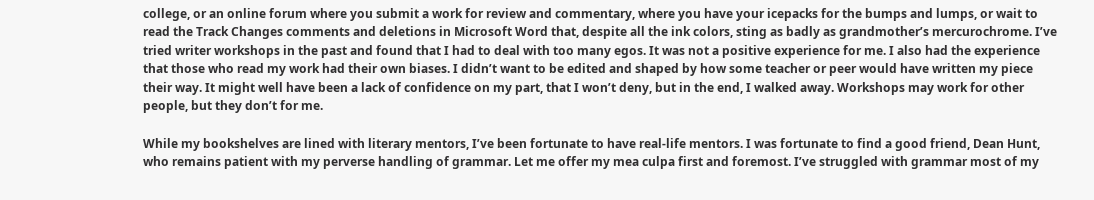college, or an online forum where you submit a work for review and commentary, where you have your icepacks for the bumps and lumps, or wait to read the Track Changes comments and deletions in Microsoft Word that, despite all the ink colors, sting as badly as grandmother’s mercurochrome. I’ve tried writer workshops in the past and found that I had to deal with too many egos. It was not a positive experience for me. I also had the experience that those who read my work had their own biases. I didn’t want to be edited and shaped by how some teacher or peer would have written my piece their way. It might well have been a lack of confidence on my part, that I won’t deny, but in the end, I walked away. Workshops may work for other people, but they don’t for me.

While my bookshelves are lined with literary mentors, I’ve been fortunate to have real-life mentors. I was fortunate to find a good friend, Dean Hunt, who remains patient with my perverse handling of grammar. Let me offer my mea culpa first and foremost. I’ve struggled with grammar most of my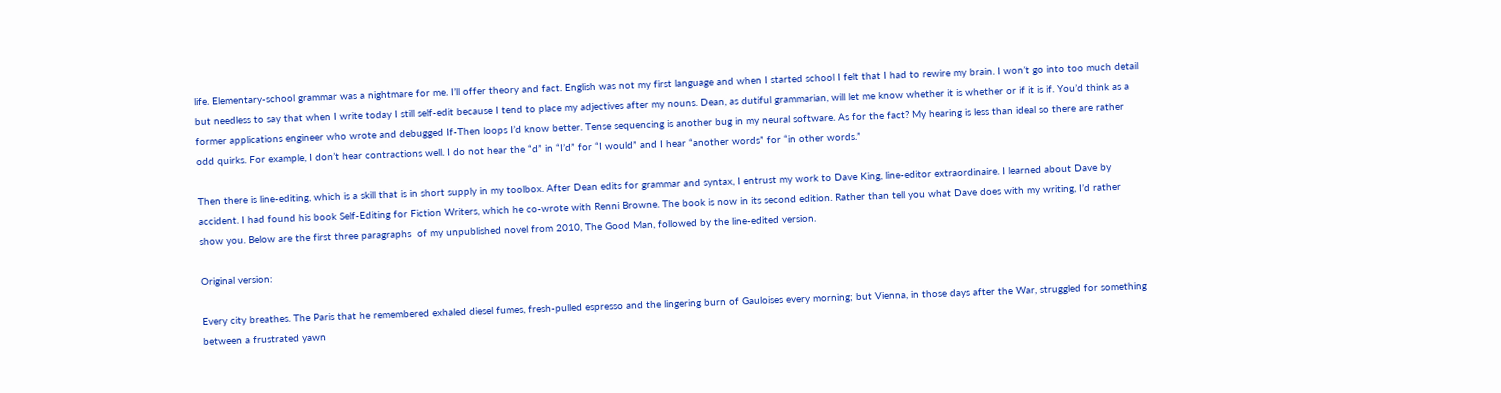life. Elementary-school grammar was a nightmare for me. I’ll offer theory and fact. English was not my first language and when I started school I felt that I had to rewire my brain. I won’t go into too much detail but needless to say that when I write today I still self-edit because I tend to place my adjectives after my nouns. Dean, as dutiful grammarian, will let me know whether it is whether or if it is if. You’d think as a former applications engineer who wrote and debugged If-Then loops I’d know better. Tense sequencing is another bug in my neural software. As for the fact? My hearing is less than ideal so there are rather odd quirks. For example, I don’t hear contractions well. I do not hear the “d” in “I’d” for “I would” and I hear “another words” for “in other words.”

Then there is line-editing, which is a skill that is in short supply in my toolbox. After Dean edits for grammar and syntax, I entrust my work to Dave King, line-editor extraordinaire. I learned about Dave by accident. I had found his book Self-Editing for Fiction Writers, which he co-wrote with Renni Browne. The book is now in its second edition. Rather than tell you what Dave does with my writing, I’d rather show you. Below are the first three paragraphs  of my unpublished novel from 2010, The Good Man, followed by the line-edited version.

Original version:

Every city breathes. The Paris that he remembered exhaled diesel fumes, fresh-pulled espresso and the lingering burn of Gauloises every morning; but Vienna, in those days after the War, struggled for something between a frustrated yawn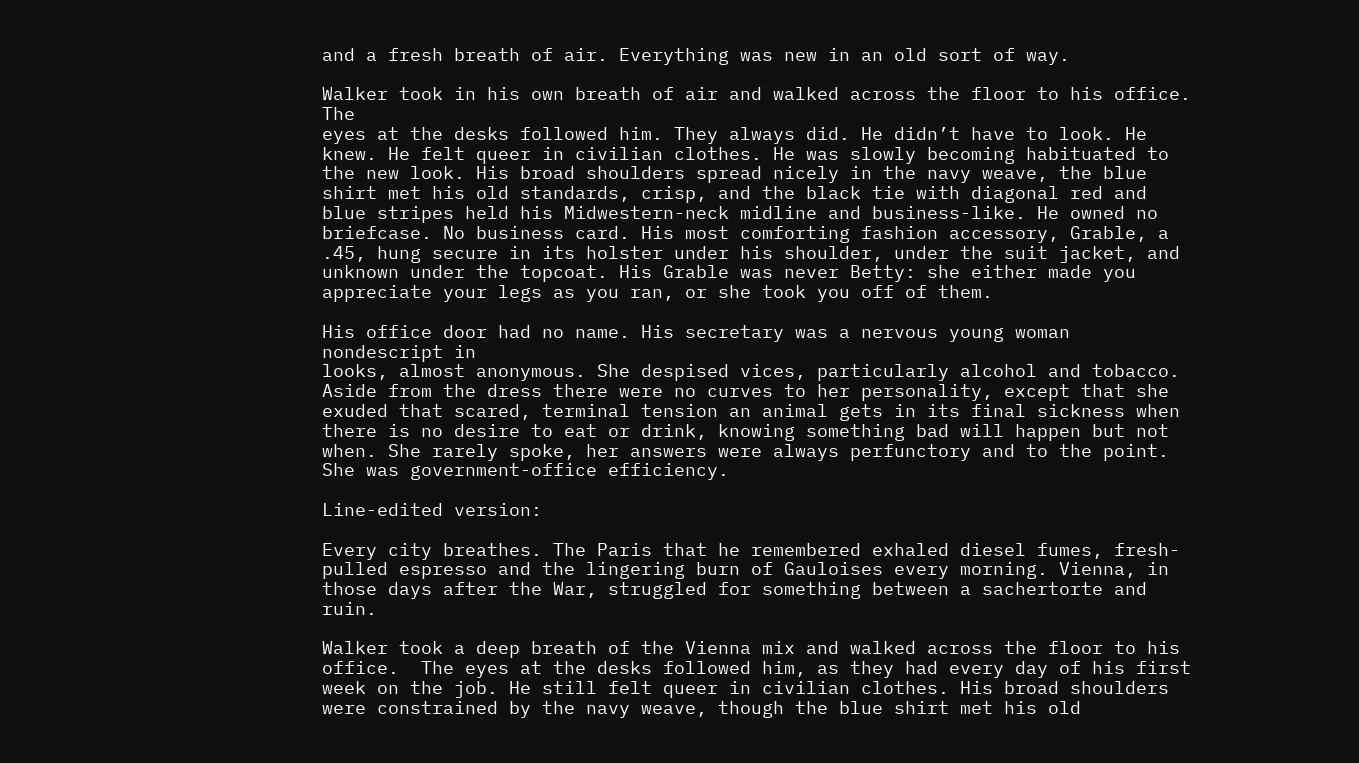and a fresh breath of air. Everything was new in an old sort of way.

Walker took in his own breath of air and walked across the floor to his office. The
eyes at the desks followed him. They always did. He didn’t have to look. He knew. He felt queer in civilian clothes. He was slowly becoming habituated to the new look. His broad shoulders spread nicely in the navy weave, the blue shirt met his old standards, crisp, and the black tie with diagonal red and blue stripes held his Midwestern-neck midline and business-like. He owned no briefcase. No business card. His most comforting fashion accessory, Grable, a .45, hung secure in its holster under his shoulder, under the suit jacket, and unknown under the topcoat. His Grable was never Betty: she either made you appreciate your legs as you ran, or she took you off of them.

His office door had no name. His secretary was a nervous young woman nondescript in
looks, almost anonymous. She despised vices, particularly alcohol and tobacco. Aside from the dress there were no curves to her personality, except that she exuded that scared, terminal tension an animal gets in its final sickness when there is no desire to eat or drink, knowing something bad will happen but not when. She rarely spoke, her answers were always perfunctory and to the point. She was government-office efficiency.

Line-edited version:

Every city breathes. The Paris that he remembered exhaled diesel fumes, fresh-pulled espresso and the lingering burn of Gauloises every morning. Vienna, in those days after the War, struggled for something between a sachertorte and ruin.

Walker took a deep breath of the Vienna mix and walked across the floor to his office.  The eyes at the desks followed him, as they had every day of his first week on the job. He still felt queer in civilian clothes. His broad shoulders were constrained by the navy weave, though the blue shirt met his old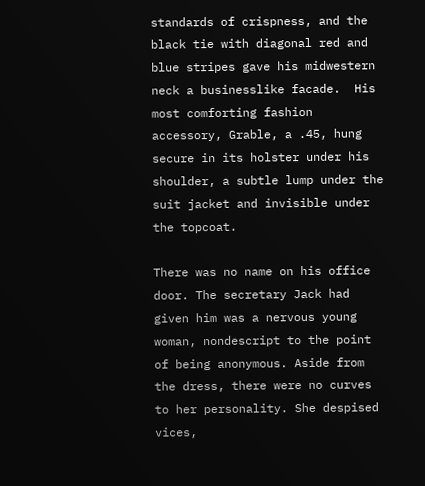standards of crispness, and the black tie with diagonal red and blue stripes gave his midwestern neck a businesslike facade.  His most comforting fashion accessory, Grable, a .45, hung secure in its holster under his shoulder, a subtle lump under the suit jacket and invisible under the topcoat.

There was no name on his office door. The secretary Jack had given him was a nervous young woman, nondescript to the point of being anonymous. Aside from the dress, there were no curves to her personality. She despised vices,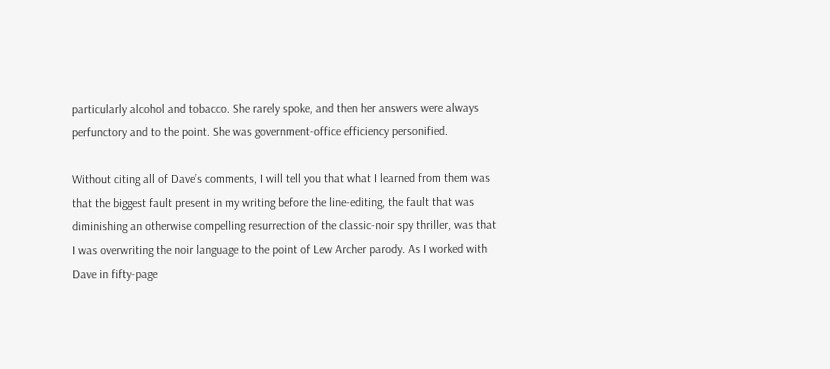particularly alcohol and tobacco. She rarely spoke, and then her answers were always perfunctory and to the point. She was government-office efficiency personified.

Without citing all of Dave’s comments, I will tell you that what I learned from them was that the biggest fault present in my writing before the line-editing, the fault that was diminishing an otherwise compelling resurrection of the classic-noir spy thriller, was that I was overwriting the noir language to the point of Lew Archer parody. As I worked with Dave in fifty-page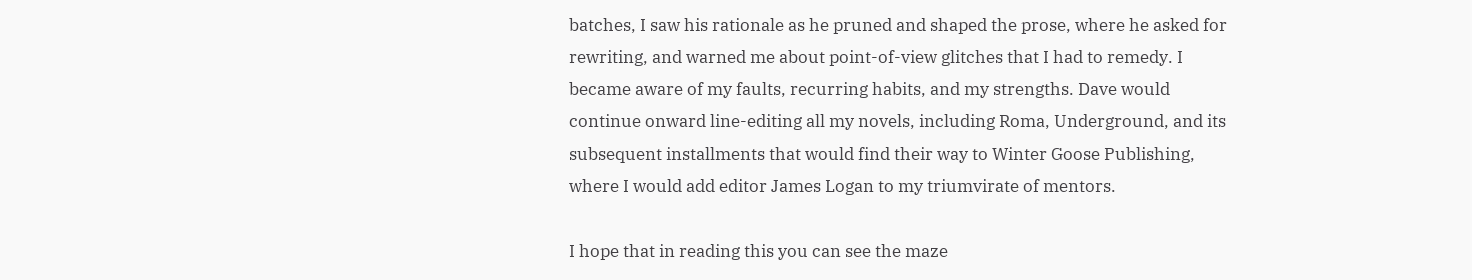batches, I saw his rationale as he pruned and shaped the prose, where he asked for rewriting, and warned me about point-of-view glitches that I had to remedy. I became aware of my faults, recurring habits, and my strengths. Dave would continue onward line-editing all my novels, including Roma, Underground, and its subsequent installments that would find their way to Winter Goose Publishing, where I would add editor James Logan to my triumvirate of mentors.

I hope that in reading this you can see the maze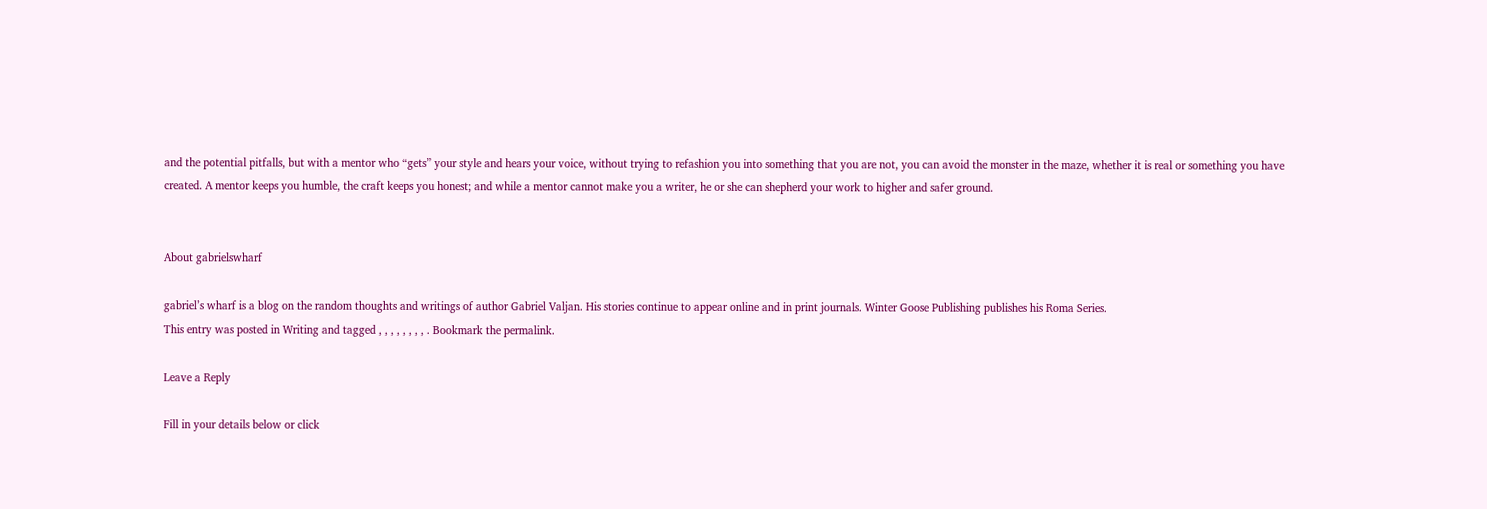and the potential pitfalls, but with a mentor who “gets” your style and hears your voice, without trying to refashion you into something that you are not, you can avoid the monster in the maze, whether it is real or something you have created. A mentor keeps you humble, the craft keeps you honest; and while a mentor cannot make you a writer, he or she can shepherd your work to higher and safer ground.


About gabrielswharf

gabriel’s wharf is a blog on the random thoughts and writings of author Gabriel Valjan. His stories continue to appear online and in print journals. Winter Goose Publishing publishes his Roma Series.
This entry was posted in Writing and tagged , , , , , , , , . Bookmark the permalink.

Leave a Reply

Fill in your details below or click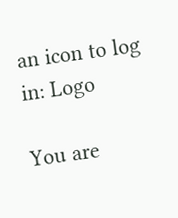an icon to log in: Logo

You are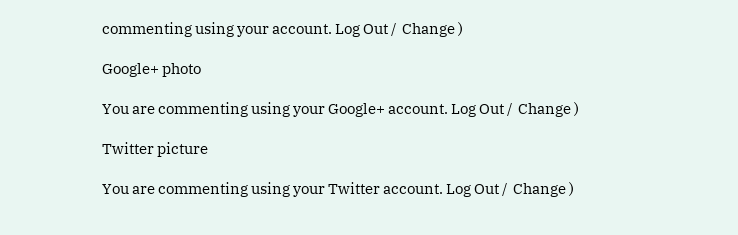commenting using your account. Log Out /  Change )

Google+ photo

You are commenting using your Google+ account. Log Out /  Change )

Twitter picture

You are commenting using your Twitter account. Log Out /  Change )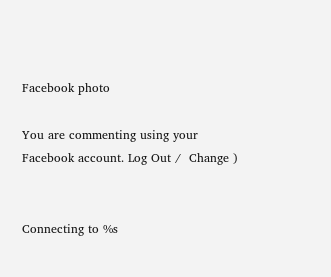Facebook photo

You are commenting using your Facebook account. Log Out /  Change )


Connecting to %s